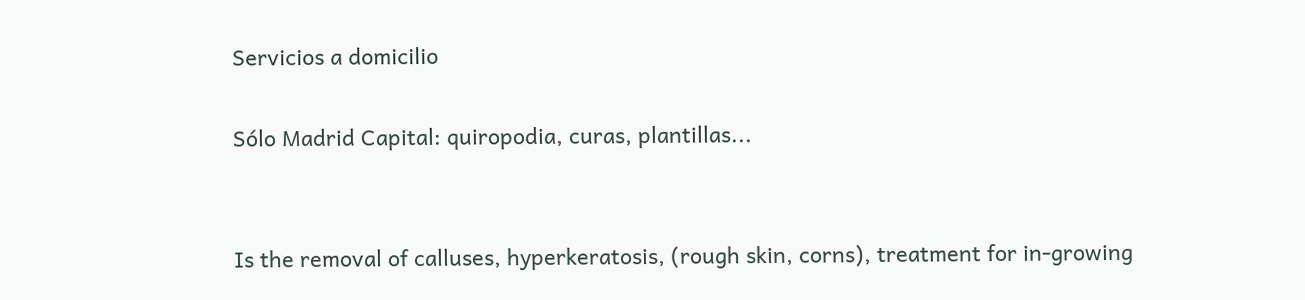Servicios a domicilio

Sólo Madrid Capital: quiropodia, curas, plantillas...


Is the removal of calluses, hyperkeratosis, (rough skin, corns), treatment for in-growing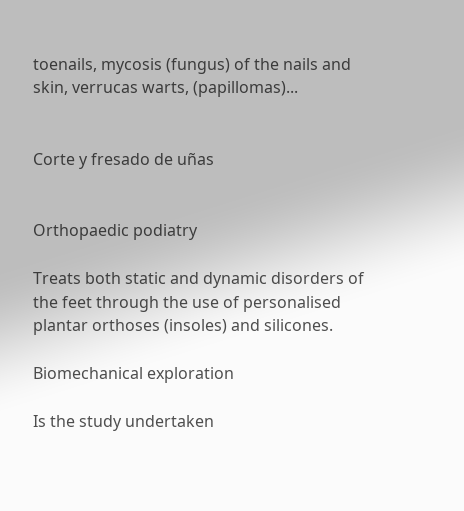toenails, mycosis (fungus) of the nails and skin, verrucas warts, (papillomas)...


Corte y fresado de uñas


Orthopaedic podiatry

Treats both static and dynamic disorders of the feet through the use of personalised plantar orthoses (insoles) and silicones.

Biomechanical exploration

Is the study undertaken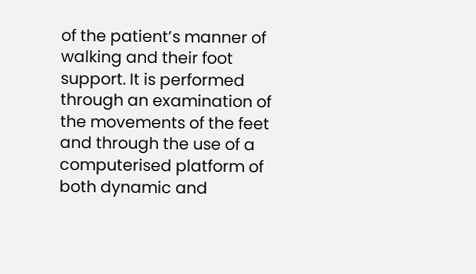of the patient’s manner of walking and their foot support. It is performed through an examination of the movements of the feet and through the use of a computerised platform of both dynamic and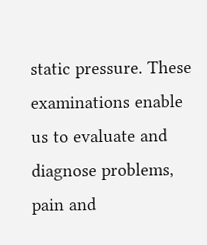static pressure. These examinations enable us to evaluate and diagnose problems, pain and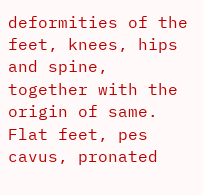deformities of the feet, knees, hips and spine, together with the origin of same. Flat feet, pes cavus, pronated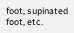foot, supinated foot, etc.